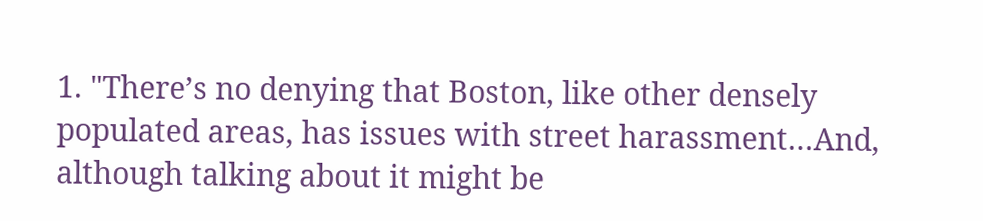1. "There’s no denying that Boston, like other densely populated areas, has issues with street harassment…And, although talking about it might be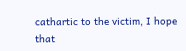cathartic to the victim, I hope that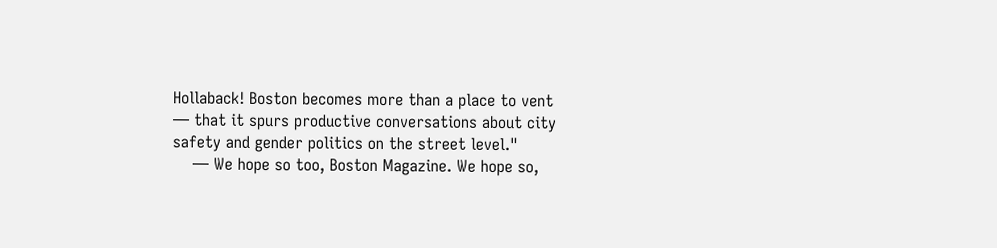Hollaback! Boston becomes more than a place to vent — that it spurs productive conversations about city safety and gender politics on the street level."
    — We hope so too, Boston Magazine. We hope so,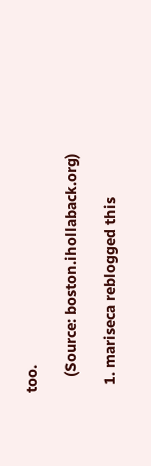too.

    (Source: boston.ihollaback.org)

  1. mariseca reblogged this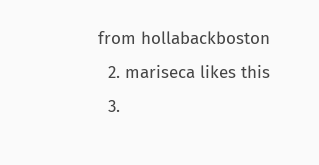from hollabackboston
  2. mariseca likes this
  3.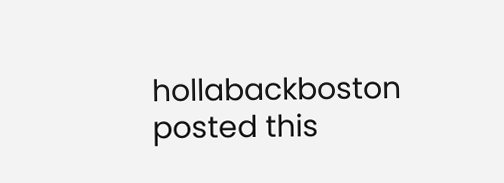hollabackboston posted this